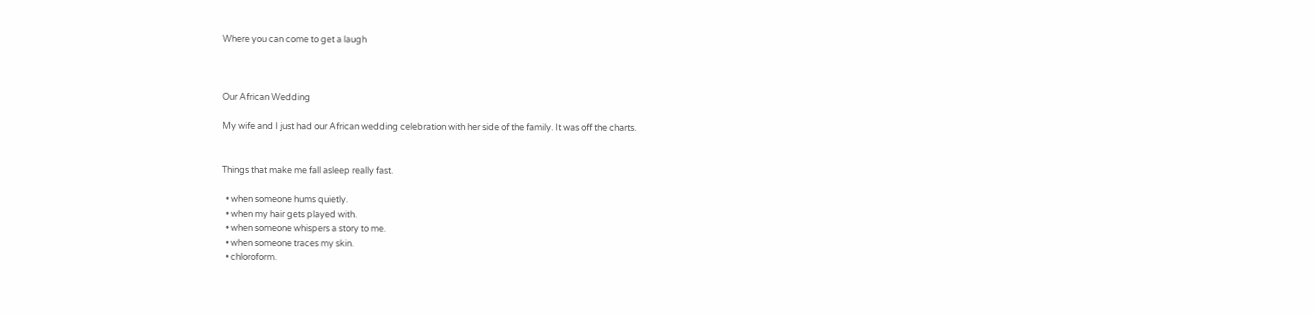Where you can come to get a laugh



Our African Wedding

My wife and I just had our African wedding celebration with her side of the family. It was off the charts.


Things that make me fall asleep really fast.

  • when someone hums quietly.
  • when my hair gets played with.
  • when someone whispers a story to me.
  • when someone traces my skin.
  • chloroform.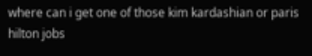where can i get one of those kim kardashian or paris hilton jobs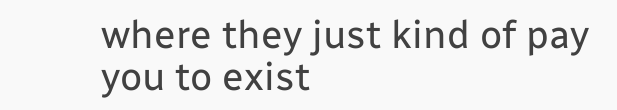where they just kind of pay you to exist